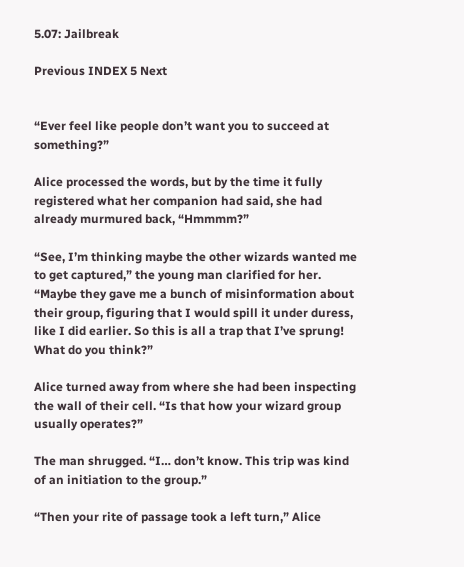5.07: Jailbreak

Previous INDEX 5 Next


“Ever feel like people don’t want you to succeed at something?”

Alice processed the words, but by the time it fully registered what her companion had said, she had already murmured back, “Hmmmm?”

“See, I’m thinking maybe the other wizards wanted me to get captured,” the young man clarified for her. “Maybe they gave me a bunch of misinformation about their group, figuring that I would spill it under duress, like I did earlier. So this is all a trap that I’ve sprung! What do you think?”

Alice turned away from where she had been inspecting the wall of their cell. “Is that how your wizard group usually operates?”

The man shrugged. “I… don’t know. This trip was kind of an initiation to the group.”

“Then your rite of passage took a left turn,” Alice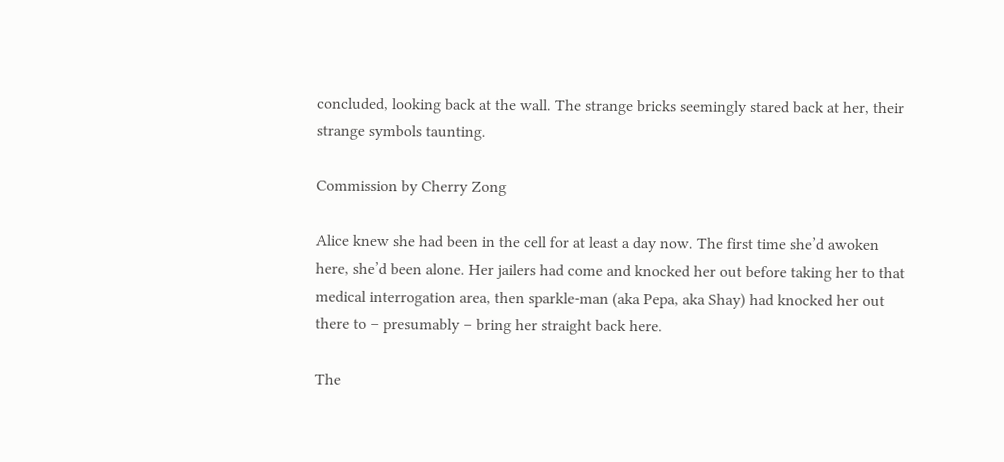concluded, looking back at the wall. The strange bricks seemingly stared back at her, their strange symbols taunting.

Commission by Cherry Zong

Alice knew she had been in the cell for at least a day now. The first time she’d awoken here, she’d been alone. Her jailers had come and knocked her out before taking her to that medical interrogation area, then sparkle-man (aka Pepa, aka Shay) had knocked her out there to – presumably – bring her straight back here.

The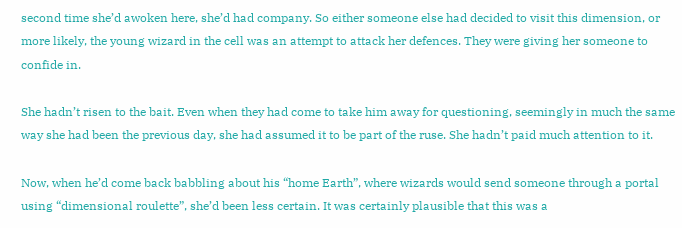second time she’d awoken here, she’d had company. So either someone else had decided to visit this dimension, or more likely, the young wizard in the cell was an attempt to attack her defences. They were giving her someone to confide in.

She hadn’t risen to the bait. Even when they had come to take him away for questioning, seemingly in much the same way she had been the previous day, she had assumed it to be part of the ruse. She hadn’t paid much attention to it.

Now, when he’d come back babbling about his “home Earth”, where wizards would send someone through a portal using “dimensional roulette”, she’d been less certain. It was certainly plausible that this was a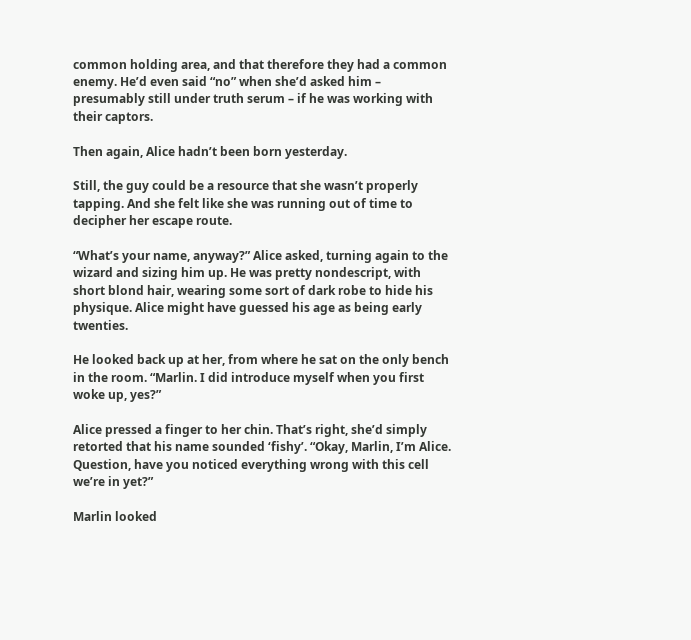common holding area, and that therefore they had a common enemy. He’d even said “no” when she’d asked him – presumably still under truth serum – if he was working with their captors.

Then again, Alice hadn’t been born yesterday.

Still, the guy could be a resource that she wasn’t properly tapping. And she felt like she was running out of time to decipher her escape route.

“What’s your name, anyway?” Alice asked, turning again to the wizard and sizing him up. He was pretty nondescript, with short blond hair, wearing some sort of dark robe to hide his physique. Alice might have guessed his age as being early twenties.

He looked back up at her, from where he sat on the only bench in the room. “Marlin. I did introduce myself when you first woke up, yes?”

Alice pressed a finger to her chin. That’s right, she’d simply retorted that his name sounded ‘fishy’. “Okay, Marlin, I’m Alice. Question, have you noticed everything wrong with this cell we’re in yet?”

Marlin looked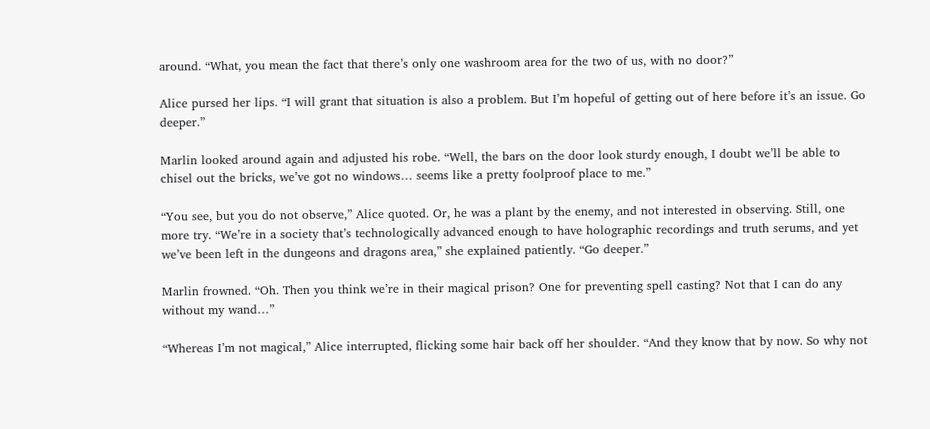around. “What, you mean the fact that there’s only one washroom area for the two of us, with no door?”

Alice pursed her lips. “I will grant that situation is also a problem. But I’m hopeful of getting out of here before it’s an issue. Go deeper.”

Marlin looked around again and adjusted his robe. “Well, the bars on the door look sturdy enough, I doubt we’ll be able to chisel out the bricks, we’ve got no windows… seems like a pretty foolproof place to me.”

“You see, but you do not observe,” Alice quoted. Or, he was a plant by the enemy, and not interested in observing. Still, one more try. “We’re in a society that’s technologically advanced enough to have holographic recordings and truth serums, and yet we’ve been left in the dungeons and dragons area,” she explained patiently. “Go deeper.”

Marlin frowned. “Oh. Then you think we’re in their magical prison? One for preventing spell casting? Not that I can do any without my wand…”

“Whereas I’m not magical,” Alice interrupted, flicking some hair back off her shoulder. “And they know that by now. So why not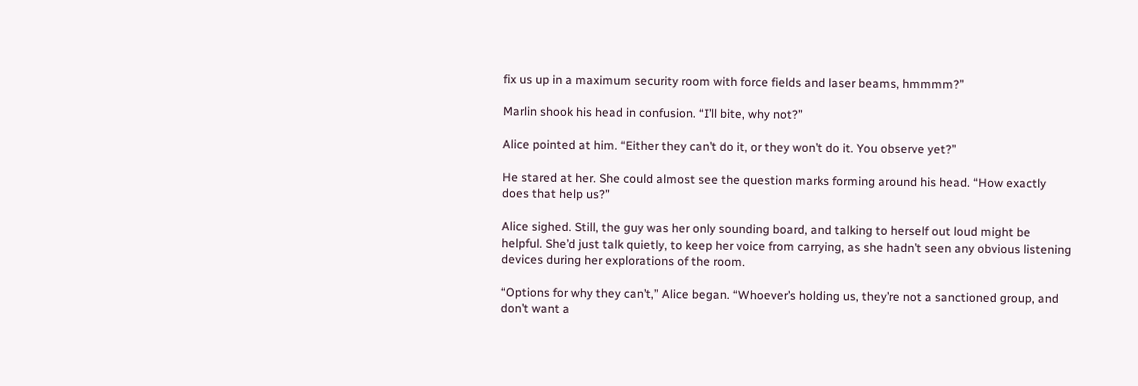fix us up in a maximum security room with force fields and laser beams, hmmmm?”

Marlin shook his head in confusion. “I’ll bite, why not?”

Alice pointed at him. “Either they can’t do it, or they won’t do it. You observe yet?”

He stared at her. She could almost see the question marks forming around his head. “How exactly does that help us?”

Alice sighed. Still, the guy was her only sounding board, and talking to herself out loud might be helpful. She’d just talk quietly, to keep her voice from carrying, as she hadn’t seen any obvious listening devices during her explorations of the room.

“Options for why they can’t,” Alice began. “Whoever’s holding us, they’re not a sanctioned group, and don’t want a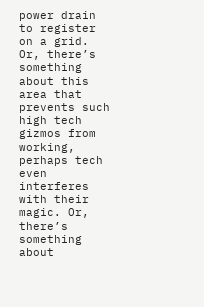power drain to register on a grid. Or, there’s something about this area that prevents such high tech gizmos from working, perhaps tech even interferes with their magic. Or, there’s something about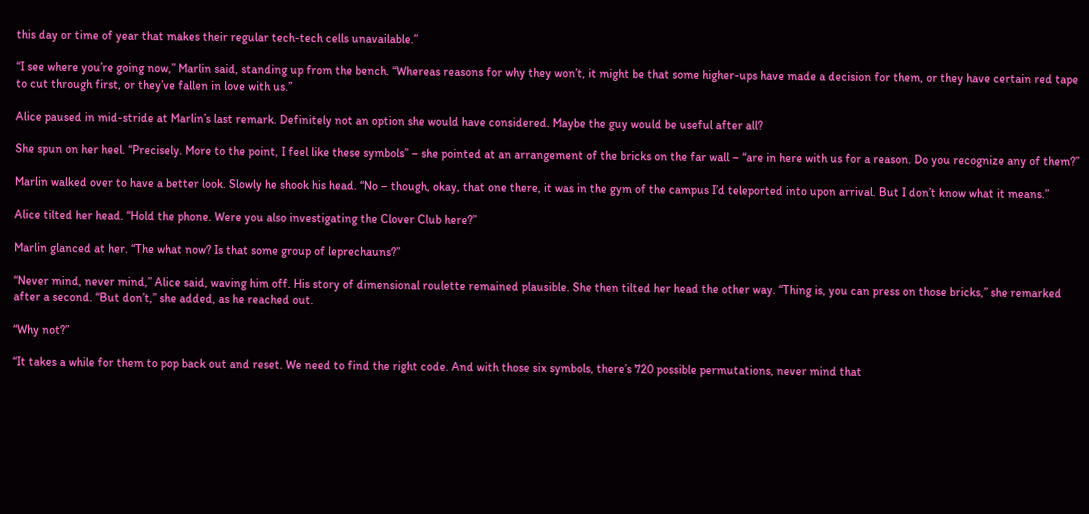this day or time of year that makes their regular tech-tech cells unavailable.”

“I see where you’re going now,” Marlin said, standing up from the bench. “Whereas reasons for why they won’t, it might be that some higher-ups have made a decision for them, or they have certain red tape to cut through first, or they’ve fallen in love with us.”

Alice paused in mid-stride at Marlin’s last remark. Definitely not an option she would have considered. Maybe the guy would be useful after all?

She spun on her heel. “Precisely. More to the point, I feel like these symbols” – she pointed at an arrangement of the bricks on the far wall – “are in here with us for a reason. Do you recognize any of them?”

Marlin walked over to have a better look. Slowly he shook his head. “No – though, okay, that one there, it was in the gym of the campus I’d teleported into upon arrival. But I don’t know what it means.”

Alice tilted her head. “Hold the phone. Were you also investigating the Clover Club here?”

Marlin glanced at her. “The what now? Is that some group of leprechauns?”

“Never mind, never mind,” Alice said, waving him off. His story of dimensional roulette remained plausible. She then tilted her head the other way. “Thing is, you can press on those bricks,” she remarked after a second. “But don’t,” she added, as he reached out.

“Why not?”

“It takes a while for them to pop back out and reset. We need to find the right code. And with those six symbols, there’s 720 possible permutations, never mind that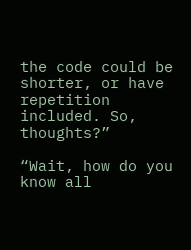the code could be shorter, or have repetition included. So, thoughts?”

“Wait, how do you know all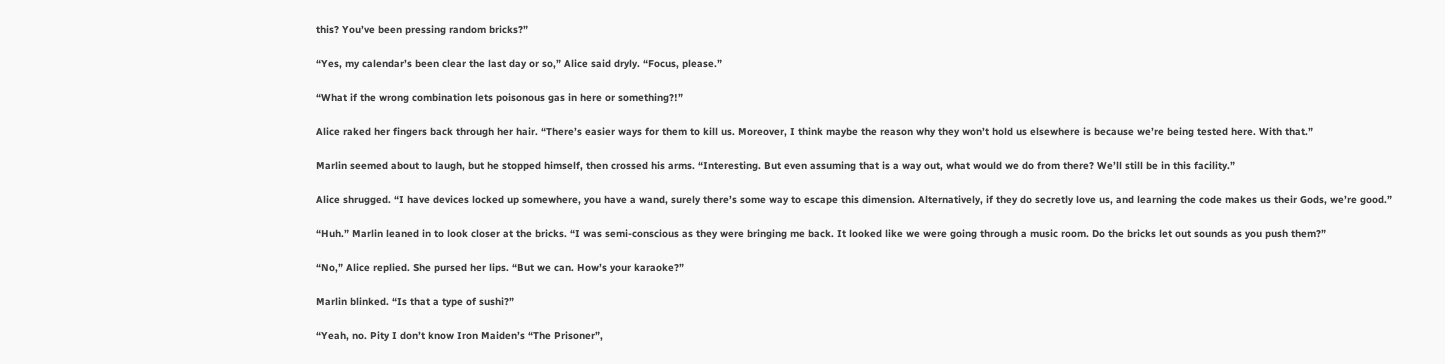this? You’ve been pressing random bricks?”

“Yes, my calendar’s been clear the last day or so,” Alice said dryly. “Focus, please.”

“What if the wrong combination lets poisonous gas in here or something?!”

Alice raked her fingers back through her hair. “There’s easier ways for them to kill us. Moreover, I think maybe the reason why they won’t hold us elsewhere is because we’re being tested here. With that.”

Marlin seemed about to laugh, but he stopped himself, then crossed his arms. “Interesting. But even assuming that is a way out, what would we do from there? We’ll still be in this facility.”

Alice shrugged. “I have devices locked up somewhere, you have a wand, surely there’s some way to escape this dimension. Alternatively, if they do secretly love us, and learning the code makes us their Gods, we’re good.”

“Huh.” Marlin leaned in to look closer at the bricks. “I was semi-conscious as they were bringing me back. It looked like we were going through a music room. Do the bricks let out sounds as you push them?”

“No,” Alice replied. She pursed her lips. “But we can. How’s your karaoke?”

Marlin blinked. “Is that a type of sushi?”

“Yeah, no. Pity I don’t know Iron Maiden’s “The Prisoner”,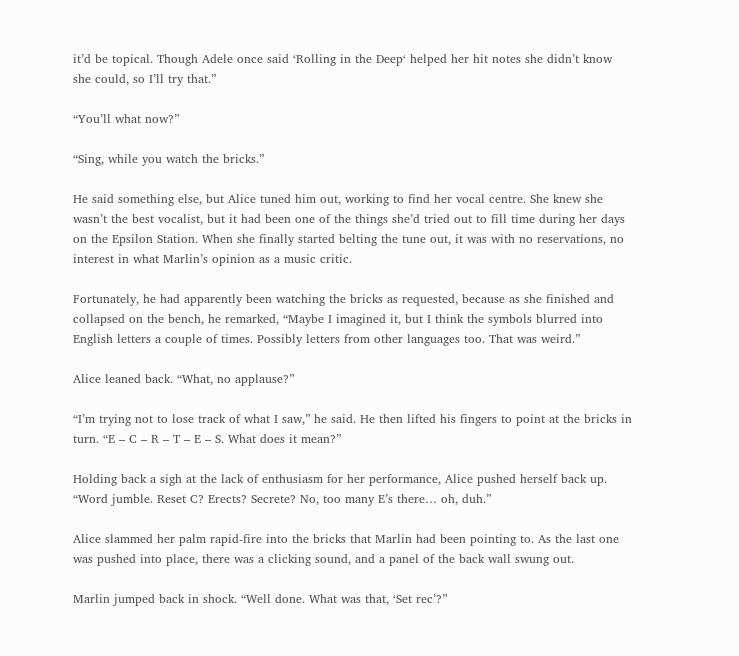it’d be topical. Though Adele once said ‘Rolling in the Deep‘ helped her hit notes she didn’t know she could, so I’ll try that.”

“You’ll what now?”

“Sing, while you watch the bricks.”

He said something else, but Alice tuned him out, working to find her vocal centre. She knew she wasn’t the best vocalist, but it had been one of the things she’d tried out to fill time during her days on the Epsilon Station. When she finally started belting the tune out, it was with no reservations, no interest in what Marlin’s opinion as a music critic.

Fortunately, he had apparently been watching the bricks as requested, because as she finished and collapsed on the bench, he remarked, “Maybe I imagined it, but I think the symbols blurred into English letters a couple of times. Possibly letters from other languages too. That was weird.”

Alice leaned back. “What, no applause?”

“I’m trying not to lose track of what I saw,” he said. He then lifted his fingers to point at the bricks in turn. “E – C – R – T – E – S. What does it mean?”

Holding back a sigh at the lack of enthusiasm for her performance, Alice pushed herself back up. “Word jumble. Reset C? Erects? Secrete? No, too many E’s there… oh, duh.”

Alice slammed her palm rapid-fire into the bricks that Marlin had been pointing to. As the last one was pushed into place, there was a clicking sound, and a panel of the back wall swung out.

Marlin jumped back in shock. “Well done. What was that, ‘Set rec’?”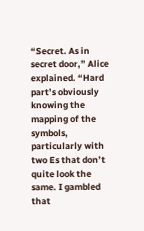“Secret. As in secret door,” Alice explained. “Hard part’s obviously knowing the mapping of the symbols, particularly with two Es that don’t quite look the same. I gambled that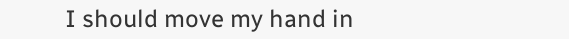I should move my hand in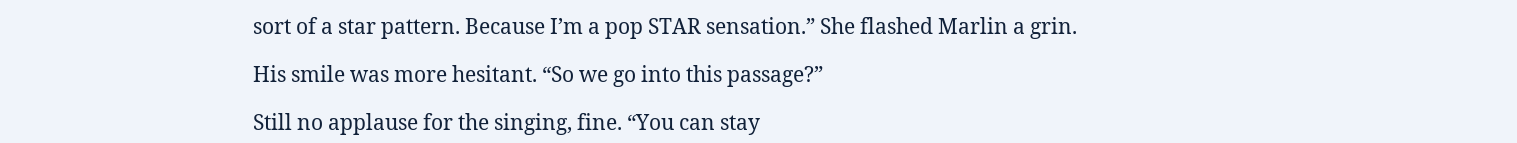sort of a star pattern. Because I’m a pop STAR sensation.” She flashed Marlin a grin.

His smile was more hesitant. “So we go into this passage?”

Still no applause for the singing, fine. “You can stay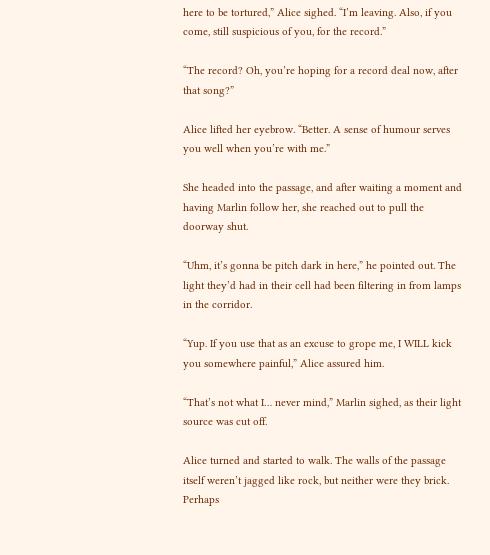here to be tortured,” Alice sighed. “I’m leaving. Also, if you come, still suspicious of you, for the record.”

“The record? Oh, you’re hoping for a record deal now, after that song?”

Alice lifted her eyebrow. “Better. A sense of humour serves you well when you’re with me.”

She headed into the passage, and after waiting a moment and having Marlin follow her, she reached out to pull the doorway shut.

“Uhm, it’s gonna be pitch dark in here,” he pointed out. The light they’d had in their cell had been filtering in from lamps in the corridor.

“Yup. If you use that as an excuse to grope me, I WILL kick you somewhere painful,” Alice assured him.

“That’s not what I… never mind,” Marlin sighed, as their light source was cut off.

Alice turned and started to walk. The walls of the passage itself weren’t jagged like rock, but neither were they brick. Perhaps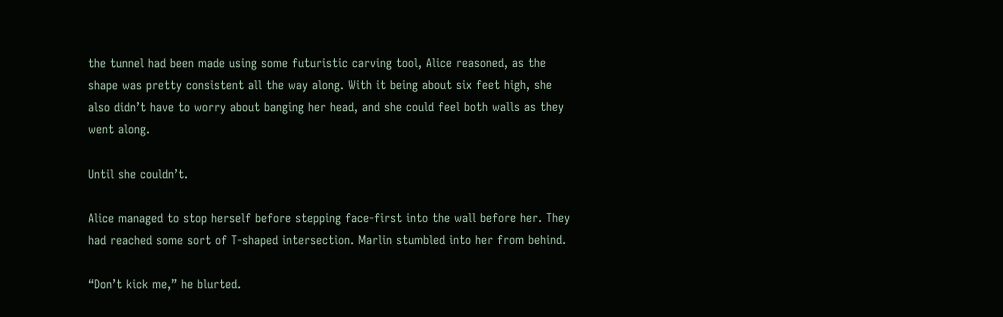the tunnel had been made using some futuristic carving tool, Alice reasoned, as the shape was pretty consistent all the way along. With it being about six feet high, she also didn’t have to worry about banging her head, and she could feel both walls as they went along.

Until she couldn’t.

Alice managed to stop herself before stepping face-first into the wall before her. They had reached some sort of T-shaped intersection. Marlin stumbled into her from behind.

“Don’t kick me,” he blurted.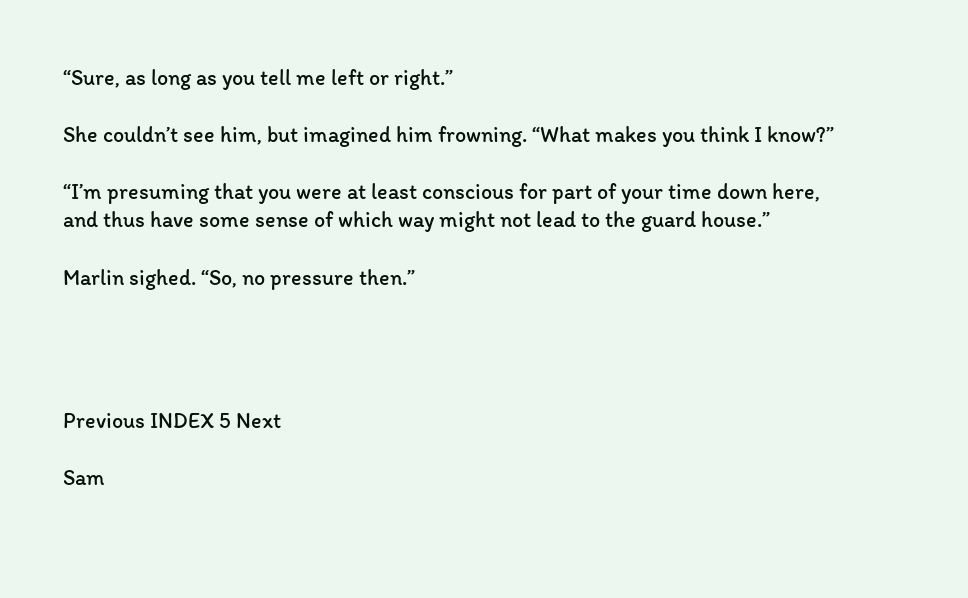“Sure, as long as you tell me left or right.”

She couldn’t see him, but imagined him frowning. “What makes you think I know?”

“I’m presuming that you were at least conscious for part of your time down here, and thus have some sense of which way might not lead to the guard house.”

Marlin sighed. “So, no pressure then.”




Previous INDEX 5 Next

Sam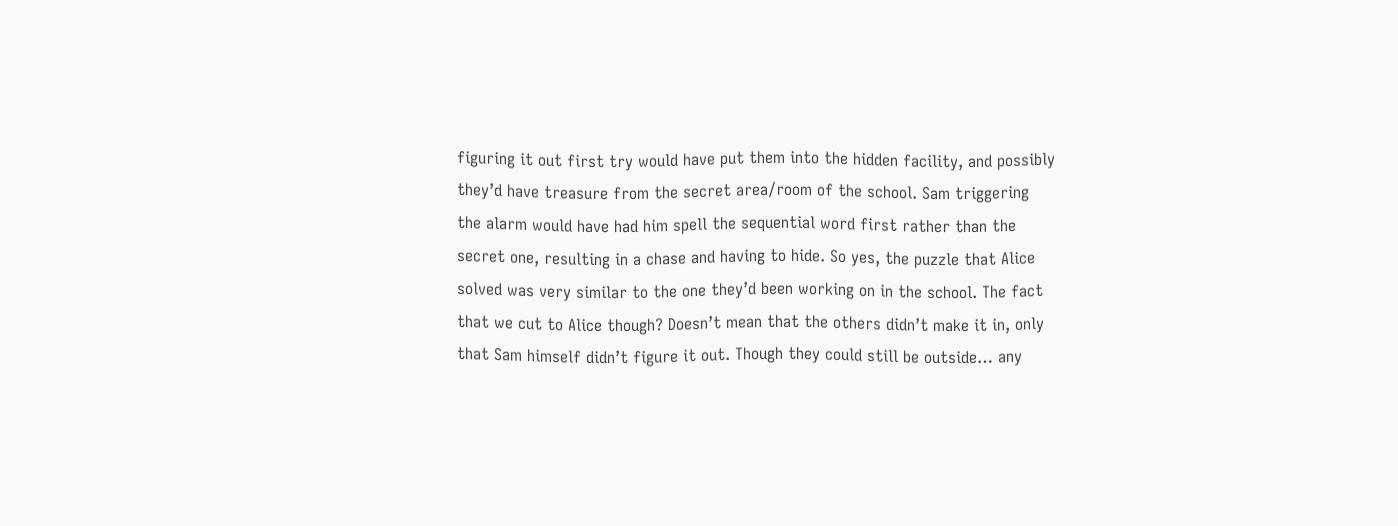figuring it out first try would have put them into the hidden facility, and possibly they’d have treasure from the secret area/room of the school. Sam triggering the alarm would have had him spell the sequential word first rather than the secret one, resulting in a chase and having to hide. So yes, the puzzle that Alice solved was very similar to the one they’d been working on in the school. The fact that we cut to Alice though? Doesn’t mean that the others didn’t make it in, only that Sam himself didn’t figure it out. Though they could still be outside… any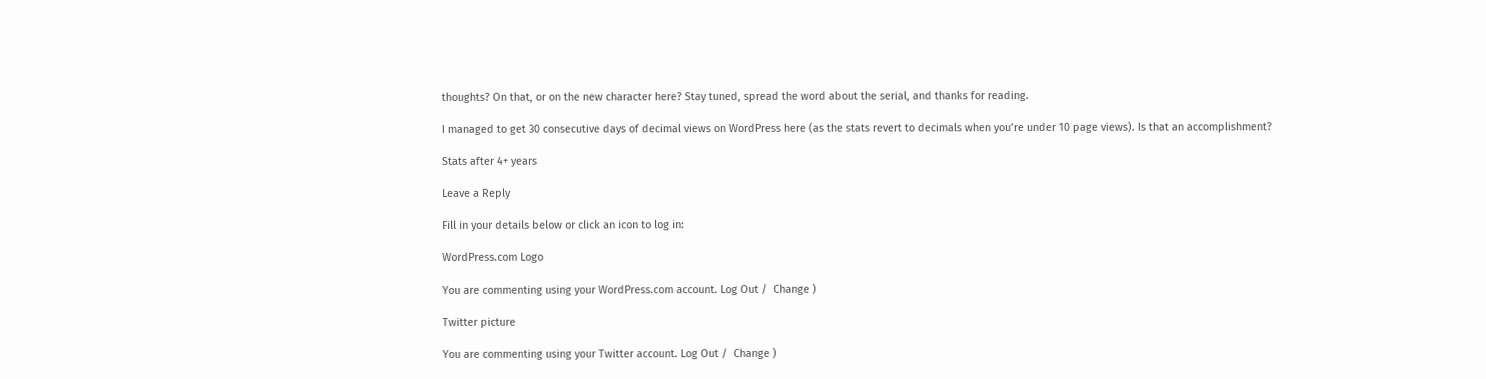thoughts? On that, or on the new character here? Stay tuned, spread the word about the serial, and thanks for reading.

I managed to get 30 consecutive days of decimal views on WordPress here (as the stats revert to decimals when you’re under 10 page views). Is that an accomplishment?

Stats after 4+ years

Leave a Reply

Fill in your details below or click an icon to log in:

WordPress.com Logo

You are commenting using your WordPress.com account. Log Out /  Change )

Twitter picture

You are commenting using your Twitter account. Log Out /  Change )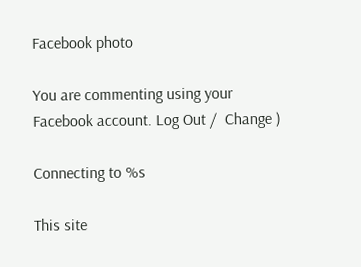Facebook photo

You are commenting using your Facebook account. Log Out /  Change )

Connecting to %s

This site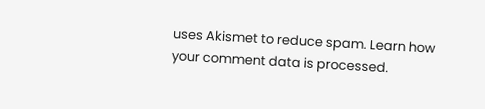uses Akismet to reduce spam. Learn how your comment data is processed.